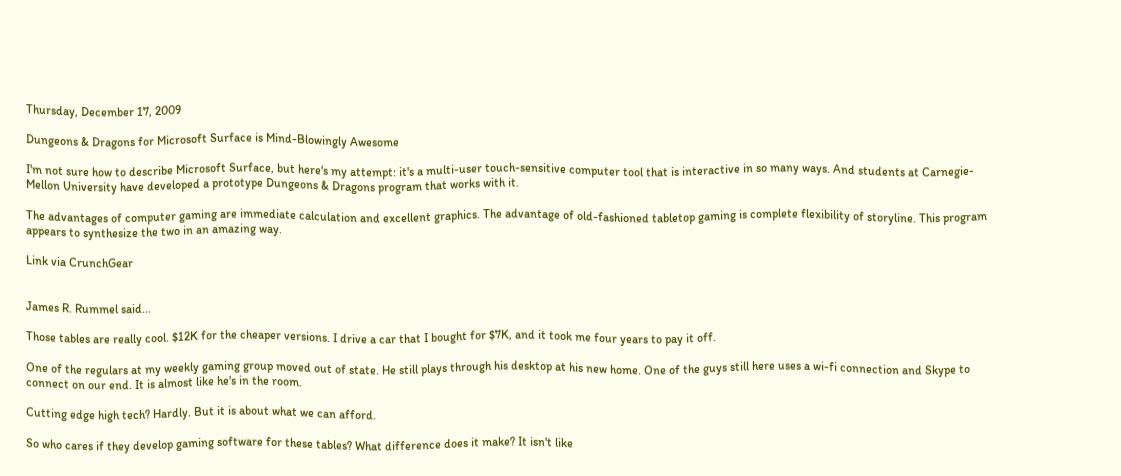Thursday, December 17, 2009

Dungeons & Dragons for Microsoft Surface is Mind-Blowingly Awesome

I'm not sure how to describe Microsoft Surface, but here's my attempt: it's a multi-user touch-sensitive computer tool that is interactive in so many ways. And students at Carnegie-Mellon University have developed a prototype Dungeons & Dragons program that works with it.

The advantages of computer gaming are immediate calculation and excellent graphics. The advantage of old-fashioned tabletop gaming is complete flexibility of storyline. This program appears to synthesize the two in an amazing way.

Link via CrunchGear


James R. Rummel said...

Those tables are really cool. $12K for the cheaper versions. I drive a car that I bought for $7K, and it took me four years to pay it off.

One of the regulars at my weekly gaming group moved out of state. He still plays through his desktop at his new home. One of the guys still here uses a wi-fi connection and Skype to connect on our end. It is almost like he's in the room.

Cutting edge high tech? Hardly. But it is about what we can afford.

So who cares if they develop gaming software for these tables? What difference does it make? It isn't like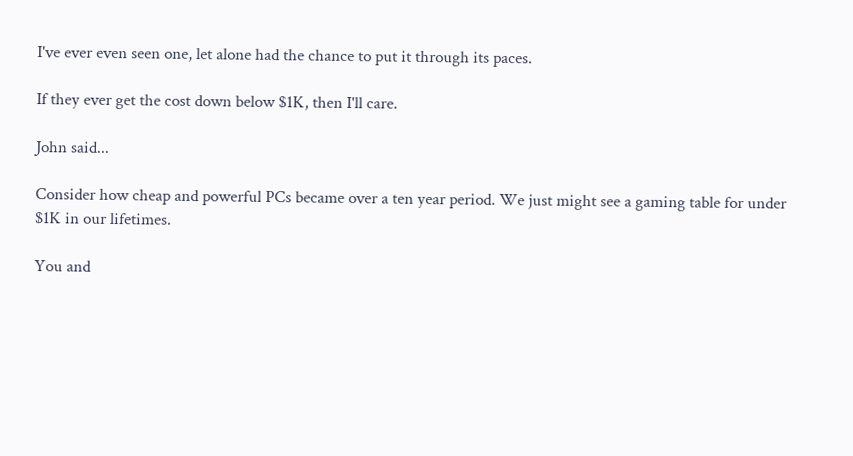I've ever even seen one, let alone had the chance to put it through its paces.

If they ever get the cost down below $1K, then I'll care.

John said...

Consider how cheap and powerful PCs became over a ten year period. We just might see a gaming table for under $1K in our lifetimes.

You and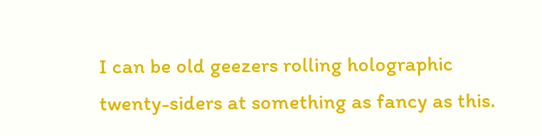I can be old geezers rolling holographic twenty-siders at something as fancy as this.